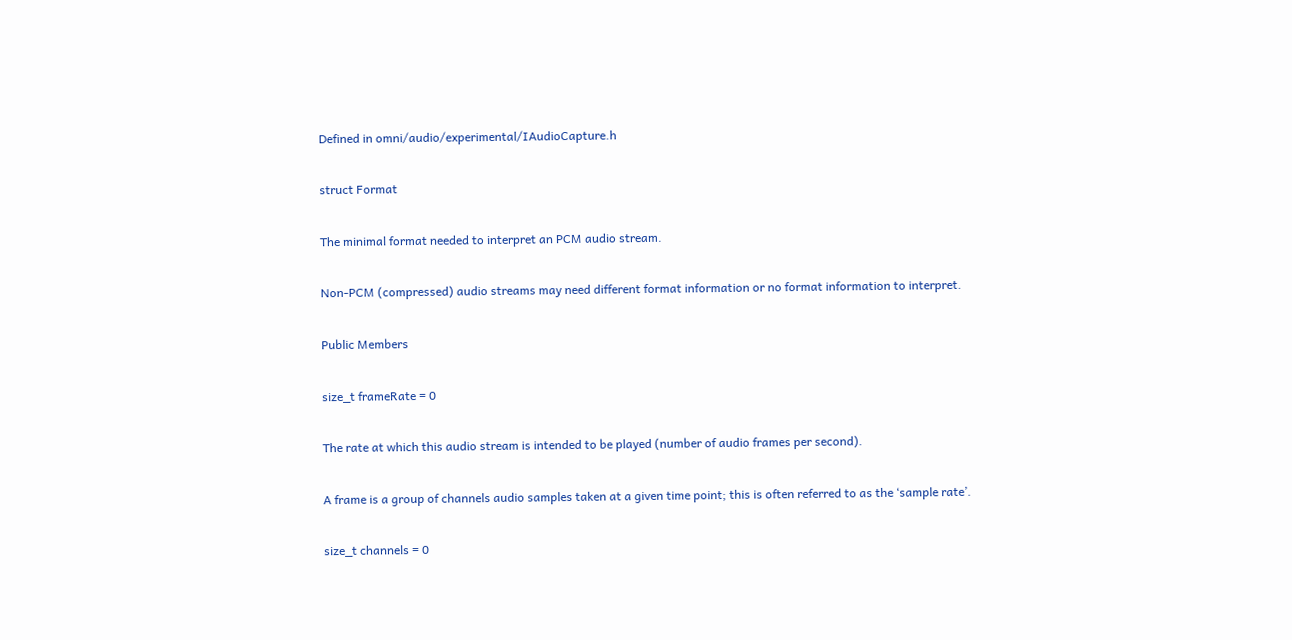Defined in omni/audio/experimental/IAudioCapture.h

struct Format

The minimal format needed to interpret an PCM audio stream.

Non-PCM (compressed) audio streams may need different format information or no format information to interpret.

Public Members

size_t frameRate = 0

The rate at which this audio stream is intended to be played (number of audio frames per second).

A frame is a group of channels audio samples taken at a given time point; this is often referred to as the ‘sample rate’.

size_t channels = 0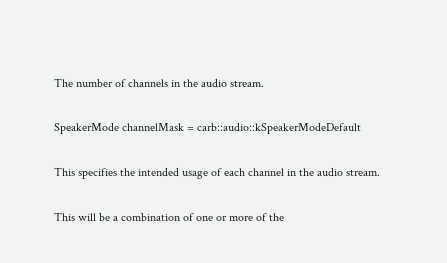The number of channels in the audio stream.

SpeakerMode channelMask = carb::audio::kSpeakerModeDefault

This specifies the intended usage of each channel in the audio stream.

This will be a combination of one or more of the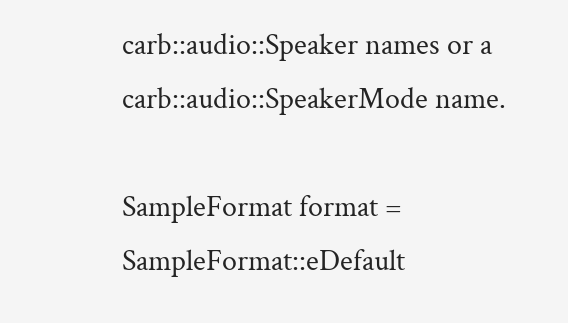carb::audio::Speaker names or a carb::audio::SpeakerMode name.

SampleFormat format = SampleFormat::eDefault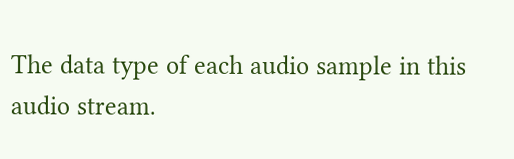The data type of each audio sample in this audio stream.